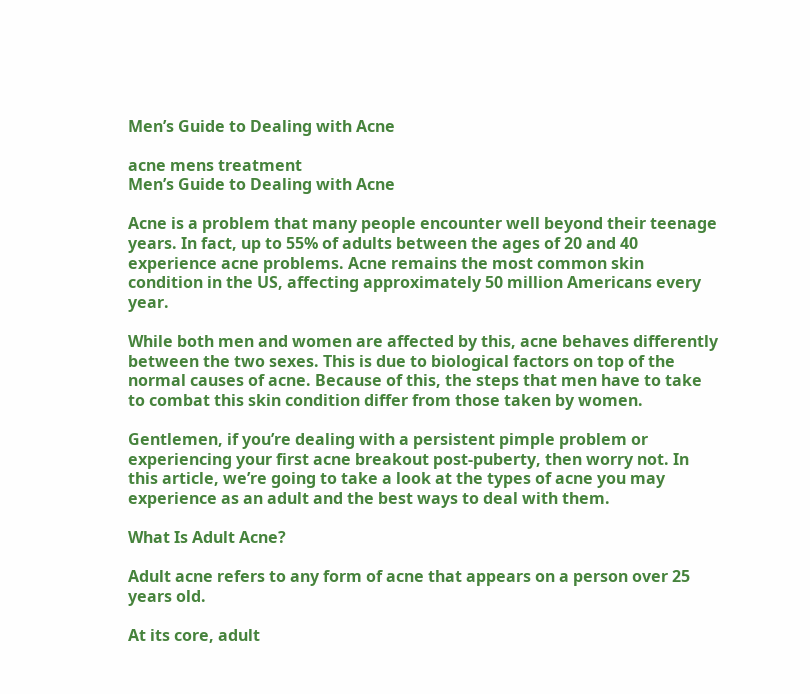Men’s Guide to Dealing with Acne

acne mens treatment
Men’s Guide to Dealing with Acne

Acne is a problem that many people encounter well beyond their teenage years. In fact, up to 55% of adults between the ages of 20 and 40 experience acne problems. Acne remains the most common skin condition in the US, affecting approximately 50 million Americans every year.

While both men and women are affected by this, acne behaves differently between the two sexes. This is due to biological factors on top of the normal causes of acne. Because of this, the steps that men have to take to combat this skin condition differ from those taken by women.

Gentlemen, if you’re dealing with a persistent pimple problem or experiencing your first acne breakout post-puberty, then worry not. In this article, we’re going to take a look at the types of acne you may experience as an adult and the best ways to deal with them.

What Is Adult Acne?

Adult acne refers to any form of acne that appears on a person over 25 years old.

At its core, adult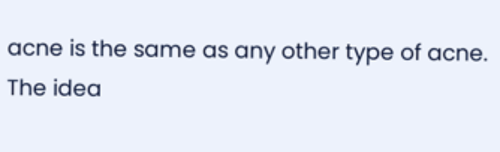acne is the same as any other type of acne. The idea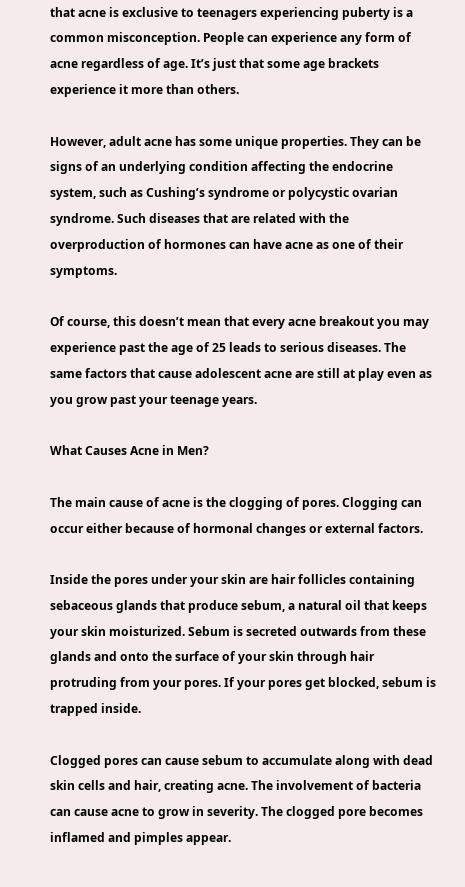that acne is exclusive to teenagers experiencing puberty is a common misconception. People can experience any form of acne regardless of age. It’s just that some age brackets experience it more than others.

However, adult acne has some unique properties. They can be signs of an underlying condition affecting the endocrine system, such as Cushing’s syndrome or polycystic ovarian syndrome. Such diseases that are related with the overproduction of hormones can have acne as one of their symptoms.

Of course, this doesn’t mean that every acne breakout you may experience past the age of 25 leads to serious diseases. The same factors that cause adolescent acne are still at play even as you grow past your teenage years.

What Causes Acne in Men?

The main cause of acne is the clogging of pores. Clogging can occur either because of hormonal changes or external factors.

Inside the pores under your skin are hair follicles containing sebaceous glands that produce sebum, a natural oil that keeps your skin moisturized. Sebum is secreted outwards from these glands and onto the surface of your skin through hair protruding from your pores. If your pores get blocked, sebum is trapped inside.

Clogged pores can cause sebum to accumulate along with dead skin cells and hair, creating acne. The involvement of bacteria can cause acne to grow in severity. The clogged pore becomes inflamed and pimples appear.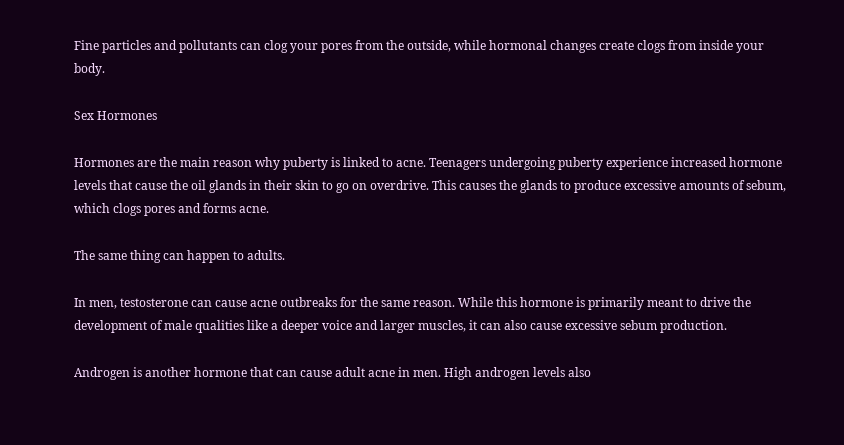Fine particles and pollutants can clog your pores from the outside, while hormonal changes create clogs from inside your body.

Sex Hormones

Hormones are the main reason why puberty is linked to acne. Teenagers undergoing puberty experience increased hormone levels that cause the oil glands in their skin to go on overdrive. This causes the glands to produce excessive amounts of sebum, which clogs pores and forms acne.

The same thing can happen to adults.

In men, testosterone can cause acne outbreaks for the same reason. While this hormone is primarily meant to drive the development of male qualities like a deeper voice and larger muscles, it can also cause excessive sebum production.

Androgen is another hormone that can cause adult acne in men. High androgen levels also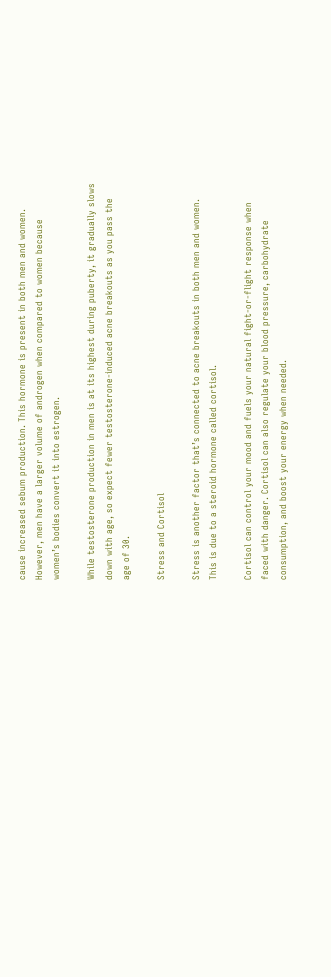cause increased sebum production. This hormone is present in both men and women. However, men have a larger volume of androgen when compared to women because women’s bodies convert it into estrogen.

While testosterone production in men is at its highest during puberty, it gradually slows down with age, so expect fewer testosterone-induced acne breakouts as you pass the age of 30.

Stress and Cortisol

Stress is another factor that’s connected to acne breakouts in both men and women. This is due to a steroid hormone called cortisol.

Cortisol can control your mood and fuels your natural fight-or-flight response when faced with danger. Cortisol can also regulate your blood pressure, carbohydrate consumption, and boost your energy when needed.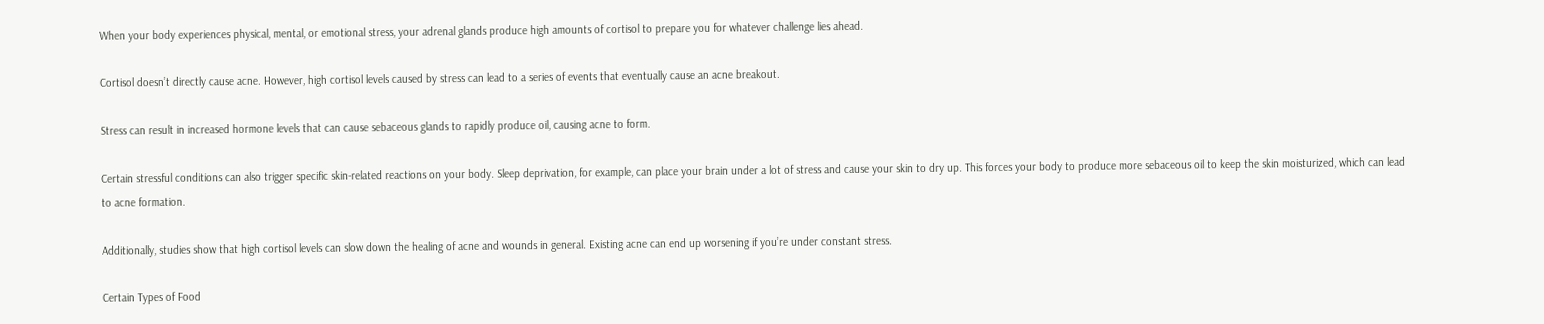When your body experiences physical, mental, or emotional stress, your adrenal glands produce high amounts of cortisol to prepare you for whatever challenge lies ahead.

Cortisol doesn’t directly cause acne. However, high cortisol levels caused by stress can lead to a series of events that eventually cause an acne breakout.

Stress can result in increased hormone levels that can cause sebaceous glands to rapidly produce oil, causing acne to form.

Certain stressful conditions can also trigger specific skin-related reactions on your body. Sleep deprivation, for example, can place your brain under a lot of stress and cause your skin to dry up. This forces your body to produce more sebaceous oil to keep the skin moisturized, which can lead to acne formation.

Additionally, studies show that high cortisol levels can slow down the healing of acne and wounds in general. Existing acne can end up worsening if you’re under constant stress.

Certain Types of Food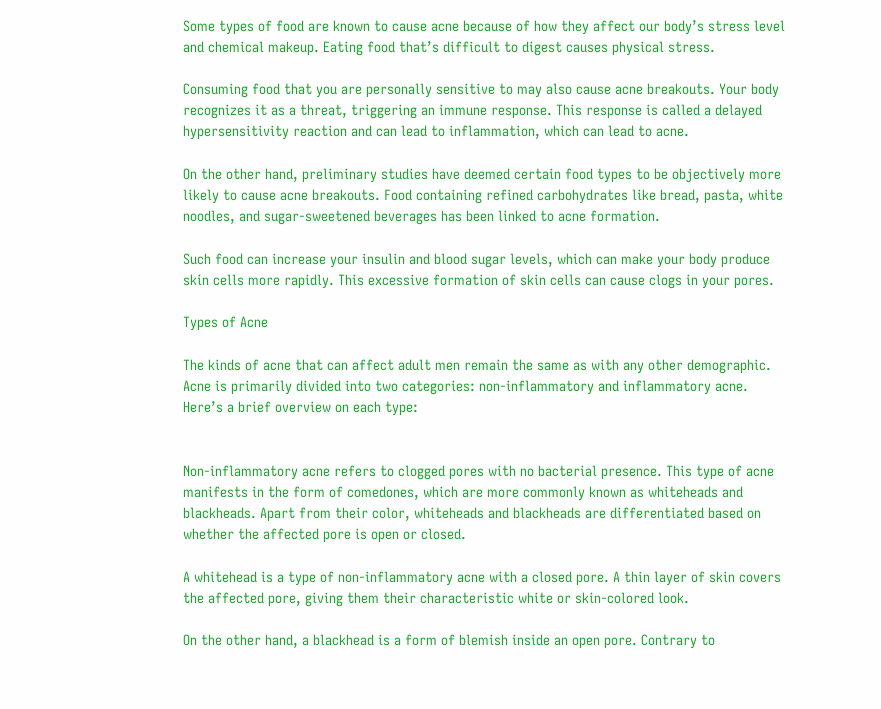Some types of food are known to cause acne because of how they affect our body’s stress level and chemical makeup. Eating food that’s difficult to digest causes physical stress.

Consuming food that you are personally sensitive to may also cause acne breakouts. Your body recognizes it as a threat, triggering an immune response. This response is called a delayed hypersensitivity reaction and can lead to inflammation, which can lead to acne.

On the other hand, preliminary studies have deemed certain food types to be objectively more likely to cause acne breakouts. Food containing refined carbohydrates like bread, pasta, white noodles, and sugar-sweetened beverages has been linked to acne formation.

Such food can increase your insulin and blood sugar levels, which can make your body produce skin cells more rapidly. This excessive formation of skin cells can cause clogs in your pores.

Types of Acne

The kinds of acne that can affect adult men remain the same as with any other demographic. Acne is primarily divided into two categories: non-inflammatory and inflammatory acne. Here’s a brief overview on each type:


Non-inflammatory acne refers to clogged pores with no bacterial presence. This type of acne manifests in the form of comedones, which are more commonly known as whiteheads and blackheads. Apart from their color, whiteheads and blackheads are differentiated based on whether the affected pore is open or closed.

A whitehead is a type of non-inflammatory acne with a closed pore. A thin layer of skin covers the affected pore, giving them their characteristic white or skin-colored look.

On the other hand, a blackhead is a form of blemish inside an open pore. Contrary to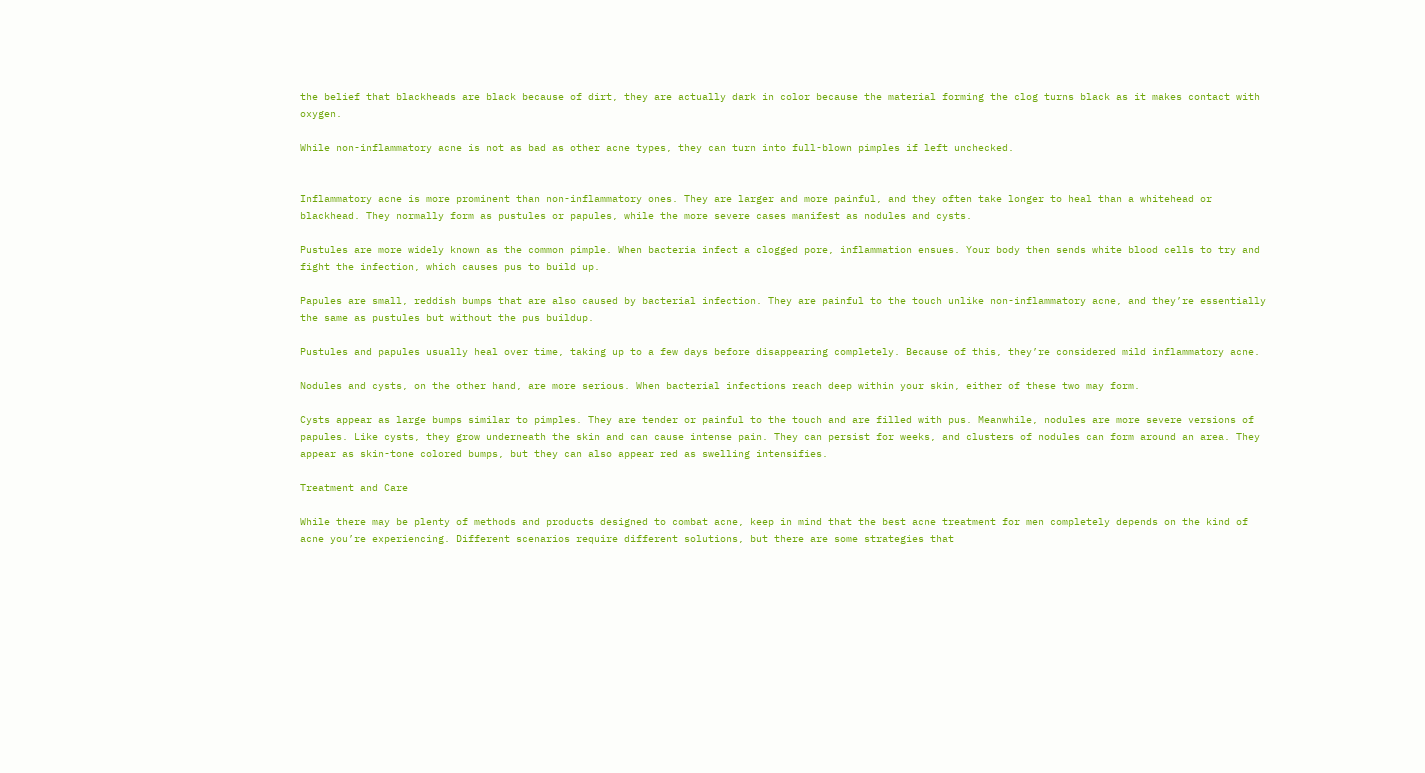the belief that blackheads are black because of dirt, they are actually dark in color because the material forming the clog turns black as it makes contact with oxygen.

While non-inflammatory acne is not as bad as other acne types, they can turn into full-blown pimples if left unchecked.


Inflammatory acne is more prominent than non-inflammatory ones. They are larger and more painful, and they often take longer to heal than a whitehead or blackhead. They normally form as pustules or papules, while the more severe cases manifest as nodules and cysts.

Pustules are more widely known as the common pimple. When bacteria infect a clogged pore, inflammation ensues. Your body then sends white blood cells to try and fight the infection, which causes pus to build up.

Papules are small, reddish bumps that are also caused by bacterial infection. They are painful to the touch unlike non-inflammatory acne, and they’re essentially the same as pustules but without the pus buildup.

Pustules and papules usually heal over time, taking up to a few days before disappearing completely. Because of this, they’re considered mild inflammatory acne.

Nodules and cysts, on the other hand, are more serious. When bacterial infections reach deep within your skin, either of these two may form.

Cysts appear as large bumps similar to pimples. They are tender or painful to the touch and are filled with pus. Meanwhile, nodules are more severe versions of papules. Like cysts, they grow underneath the skin and can cause intense pain. They can persist for weeks, and clusters of nodules can form around an area. They appear as skin-tone colored bumps, but they can also appear red as swelling intensifies.

Treatment and Care

While there may be plenty of methods and products designed to combat acne, keep in mind that the best acne treatment for men completely depends on the kind of acne you’re experiencing. Different scenarios require different solutions, but there are some strategies that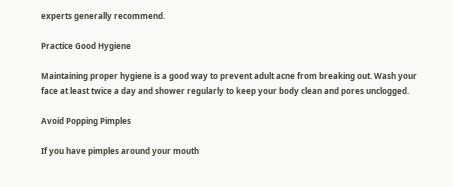experts generally recommend.

Practice Good Hygiene

Maintaining proper hygiene is a good way to prevent adult acne from breaking out. Wash your face at least twice a day and shower regularly to keep your body clean and pores unclogged.

Avoid Popping Pimples

If you have pimples around your mouth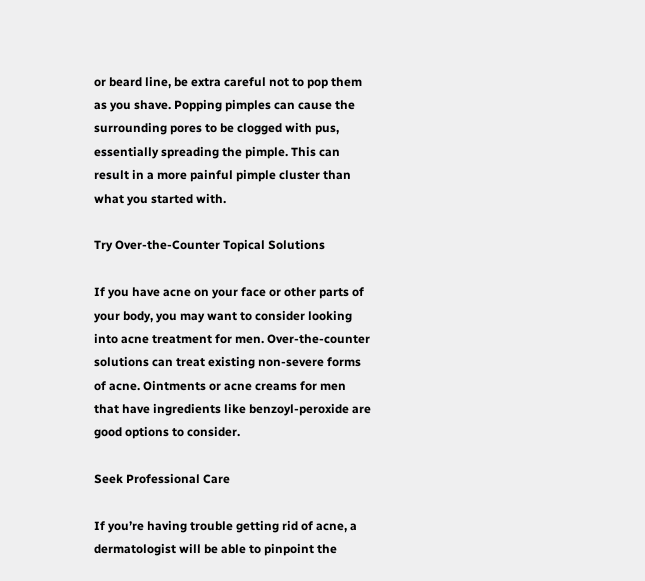or beard line, be extra careful not to pop them as you shave. Popping pimples can cause the surrounding pores to be clogged with pus, essentially spreading the pimple. This can result in a more painful pimple cluster than what you started with.

Try Over-the-Counter Topical Solutions

If you have acne on your face or other parts of your body, you may want to consider looking into acne treatment for men. Over-the-counter solutions can treat existing non-severe forms of acne. Ointments or acne creams for men that have ingredients like benzoyl-peroxide are good options to consider.

Seek Professional Care

If you’re having trouble getting rid of acne, a dermatologist will be able to pinpoint the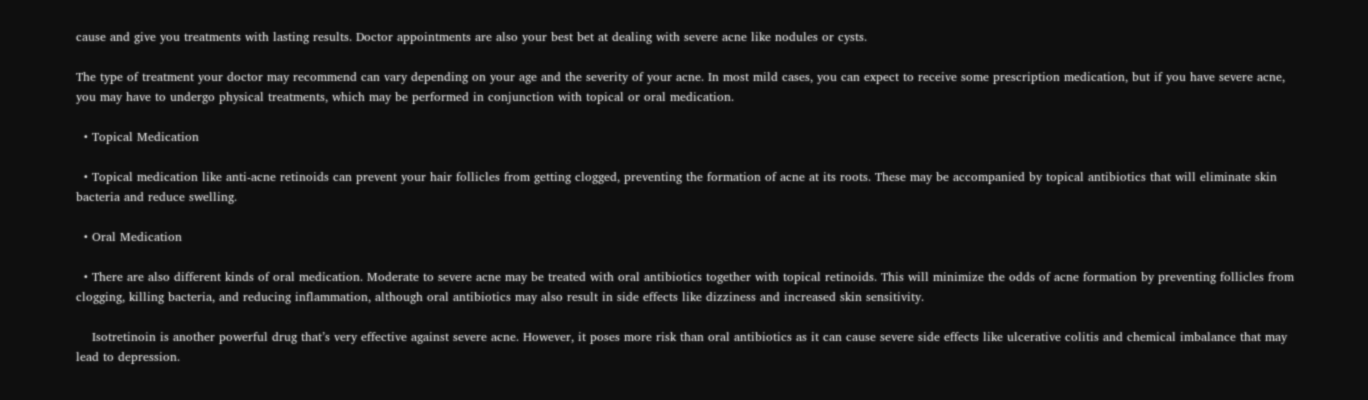cause and give you treatments with lasting results. Doctor appointments are also your best bet at dealing with severe acne like nodules or cysts.

The type of treatment your doctor may recommend can vary depending on your age and the severity of your acne. In most mild cases, you can expect to receive some prescription medication, but if you have severe acne, you may have to undergo physical treatments, which may be performed in conjunction with topical or oral medication.

  • Topical Medication

  • Topical medication like anti-acne retinoids can prevent your hair follicles from getting clogged, preventing the formation of acne at its roots. These may be accompanied by topical antibiotics that will eliminate skin bacteria and reduce swelling.

  • Oral Medication

  • There are also different kinds of oral medication. Moderate to severe acne may be treated with oral antibiotics together with topical retinoids. This will minimize the odds of acne formation by preventing follicles from clogging, killing bacteria, and reducing inflammation, although oral antibiotics may also result in side effects like dizziness and increased skin sensitivity.

    Isotretinoin is another powerful drug that’s very effective against severe acne. However, it poses more risk than oral antibiotics as it can cause severe side effects like ulcerative colitis and chemical imbalance that may lead to depression.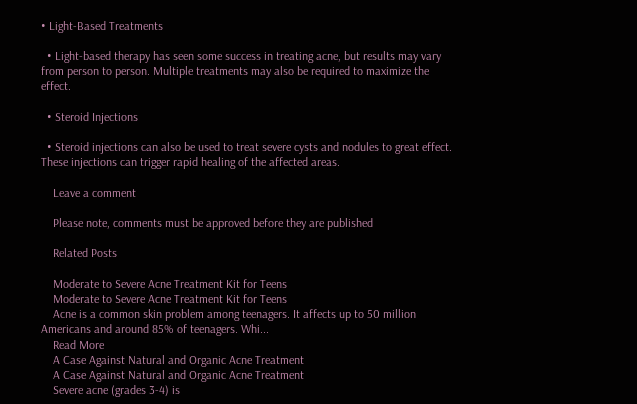• Light-Based Treatments

  • Light-based therapy has seen some success in treating acne, but results may vary from person to person. Multiple treatments may also be required to maximize the effect.

  • Steroid Injections

  • Steroid injections can also be used to treat severe cysts and nodules to great effect. These injections can trigger rapid healing of the affected areas.

    Leave a comment

    Please note, comments must be approved before they are published

    Related Posts

    Moderate to Severe Acne Treatment Kit for Teens
    Moderate to Severe Acne Treatment Kit for Teens
    Acne is a common skin problem among teenagers. It affects up to 50 million Americans and around 85% of teenagers. Whi...
    Read More
    A Case Against Natural and Organic Acne Treatment
    A Case Against Natural and Organic Acne Treatment
    Severe acne (grades 3-4) is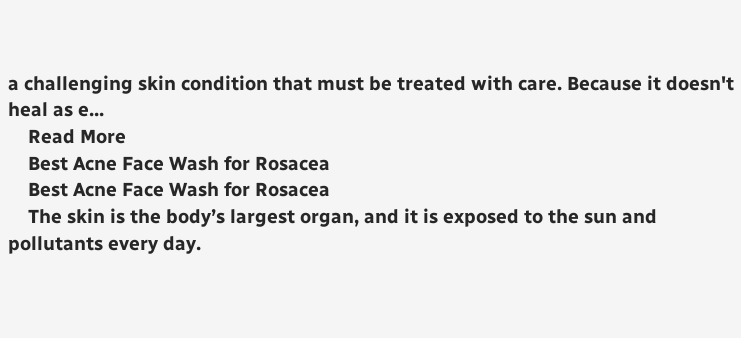a challenging skin condition that must be treated with care. Because it doesn't heal as e...
    Read More
    Best Acne Face Wash for Rosacea
    Best Acne Face Wash for Rosacea
    The skin is the body’s largest organ, and it is exposed to the sun and pollutants every day.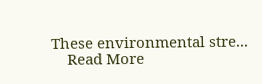These environmental stre...
    Read More